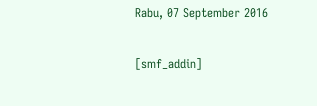Rabu, 07 September 2016

[smf_addin]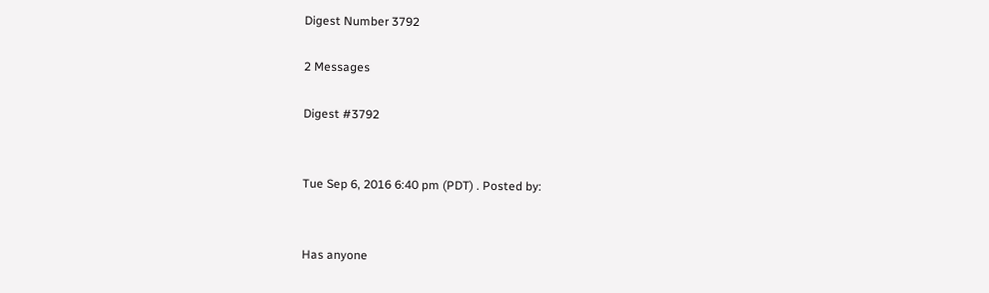Digest Number 3792

2 Messages

Digest #3792


Tue Sep 6, 2016 6:40 pm (PDT) . Posted by:


Has anyone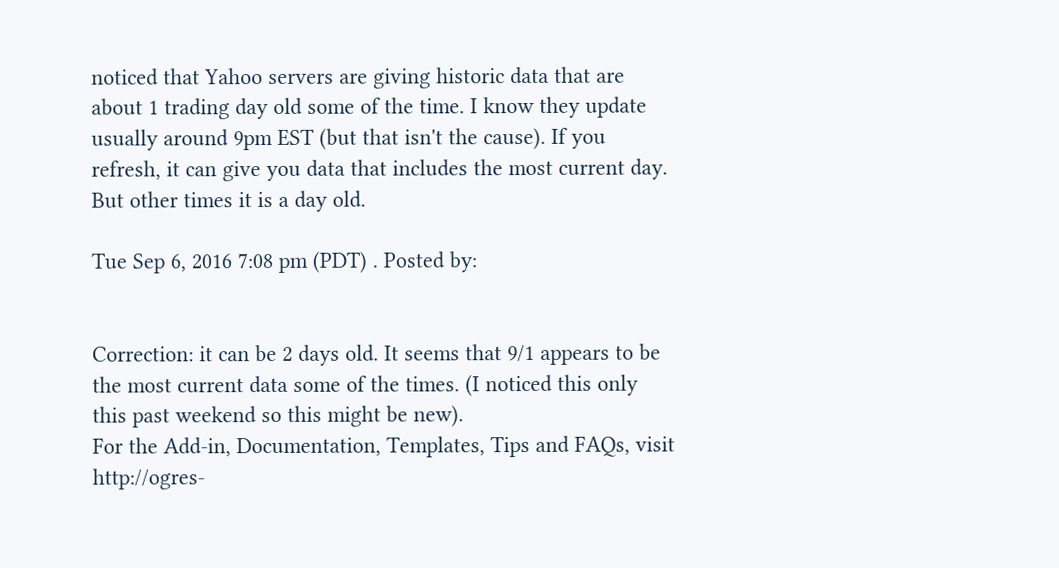noticed that Yahoo servers are giving historic data that are about 1 trading day old some of the time. I know they update usually around 9pm EST (but that isn't the cause). If you refresh, it can give you data that includes the most current day. But other times it is a day old.

Tue Sep 6, 2016 7:08 pm (PDT) . Posted by:


Correction: it can be 2 days old. It seems that 9/1 appears to be the most current data some of the times. (I noticed this only this past weekend so this might be new).
For the Add-in, Documentation, Templates, Tips and FAQs, visit http://ogres-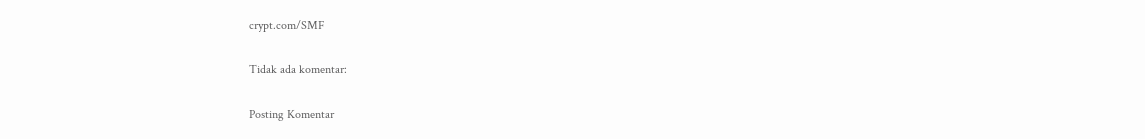crypt.com/SMF

Tidak ada komentar:

Posting Komentar